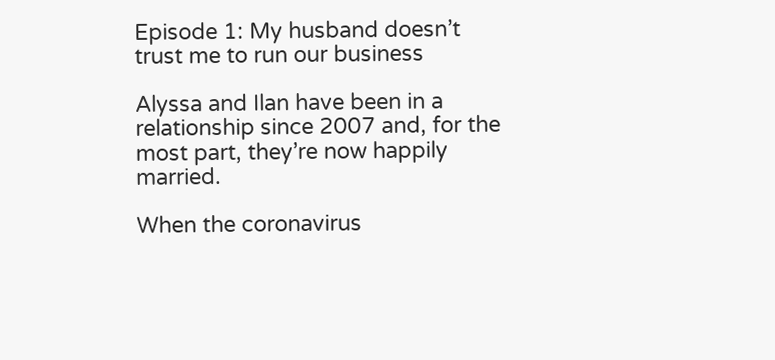Episode 1: My husband doesn’t trust me to run our business

Alyssa and Ilan have been in a relationship since 2007 and, for the most part, they’re now happily married.

When the coronavirus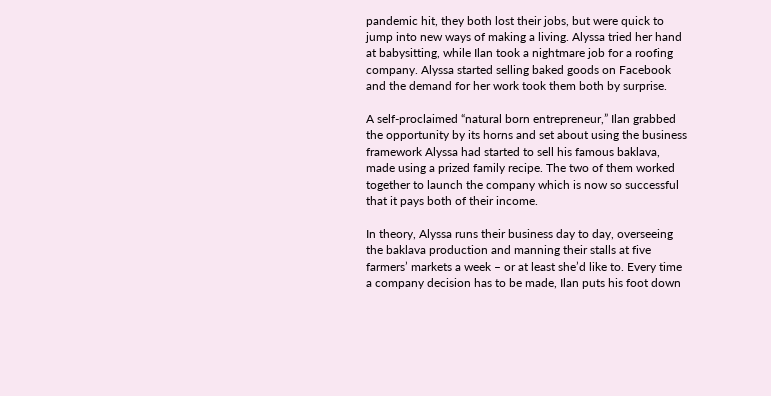pandemic hit, they both lost their jobs, but were quick to jump into new ways of making a living. Alyssa tried her hand at babysitting, while Ilan took a nightmare job for a roofing company. Alyssa started selling baked goods on Facebook and the demand for her work took them both by surprise.

A self-proclaimed “natural born entrepreneur,” Ilan grabbed the opportunity by its horns and set about using the business framework Alyssa had started to sell his famous baklava, made using a prized family recipe. The two of them worked together to launch the company which is now so successful that it pays both of their income.

In theory, Alyssa runs their business day to day, overseeing the baklava production and manning their stalls at five farmers’ markets a week – or at least she’d like to. Every time a company decision has to be made, Ilan puts his foot down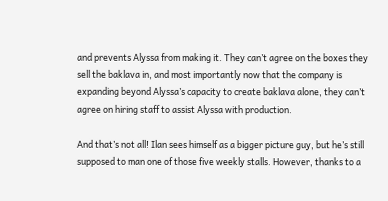and prevents Alyssa from making it. They can’t agree on the boxes they sell the baklava in, and most importantly now that the company is expanding beyond Alyssa’s capacity to create baklava alone, they can’t agree on hiring staff to assist Alyssa with production.

And that’s not all! Ilan sees himself as a bigger picture guy, but he’s still supposed to man one of those five weekly stalls. However, thanks to a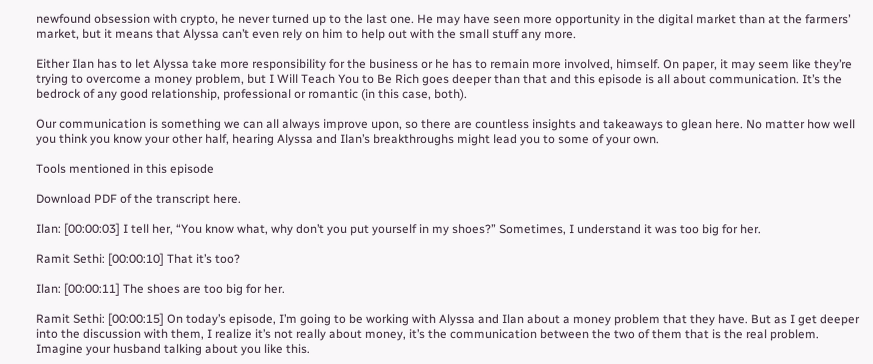newfound obsession with crypto, he never turned up to the last one. He may have seen more opportunity in the digital market than at the farmers’ market, but it means that Alyssa can’t even rely on him to help out with the small stuff any more.

Either Ilan has to let Alyssa take more responsibility for the business or he has to remain more involved, himself. On paper, it may seem like they’re trying to overcome a money problem, but I Will Teach You to Be Rich goes deeper than that and this episode is all about communication. It’s the bedrock of any good relationship, professional or romantic (in this case, both).

Our communication is something we can all always improve upon, so there are countless insights and takeaways to glean here. No matter how well you think you know your other half, hearing Alyssa and Ilan’s breakthroughs might lead you to some of your own.

Tools mentioned in this episode

Download PDF of the transcript here.

Ilan: [00:00:03] I tell her, “You know what, why don’t you put yourself in my shoes?” Sometimes, I understand it was too big for her.

Ramit Sethi: [00:00:10] That it’s too?

Ilan: [00:00:11] The shoes are too big for her.

Ramit Sethi: [00:00:15] On today’s episode, I’m going to be working with Alyssa and Ilan about a money problem that they have. But as I get deeper into the discussion with them, I realize it’s not really about money, it’s the communication between the two of them that is the real problem. Imagine your husband talking about you like this.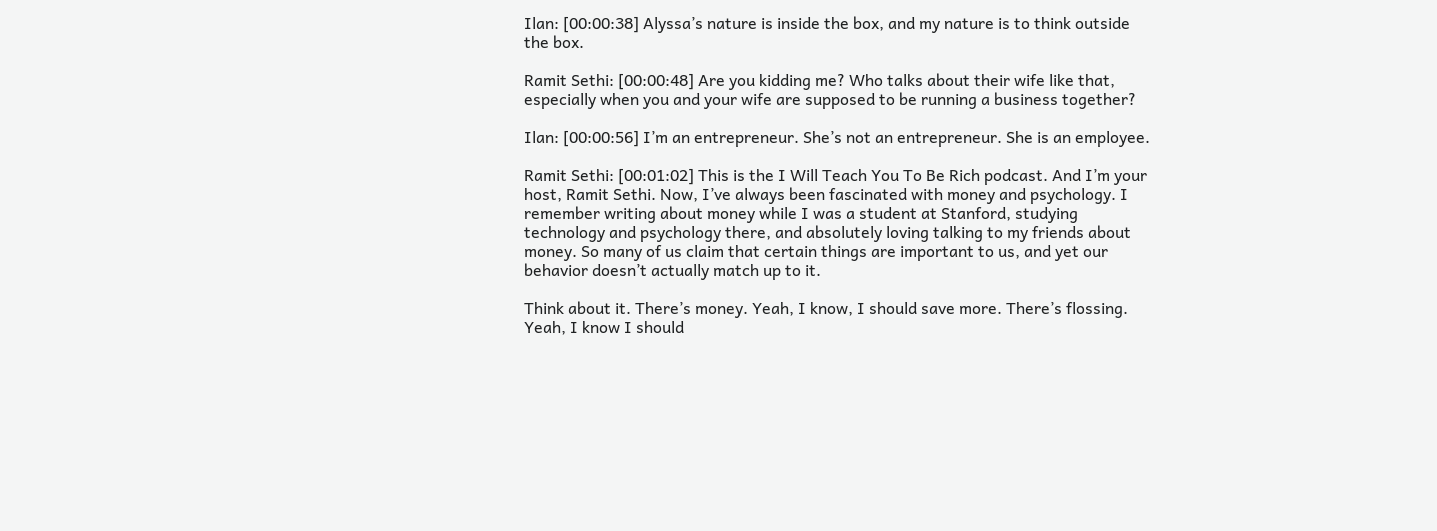Ilan: [00:00:38] Alyssa’s nature is inside the box, and my nature is to think outside the box.

Ramit Sethi: [00:00:48] Are you kidding me? Who talks about their wife like that, especially when you and your wife are supposed to be running a business together?

Ilan: [00:00:56] I’m an entrepreneur. She’s not an entrepreneur. She is an employee.

Ramit Sethi: [00:01:02] This is the I Will Teach You To Be Rich podcast. And I’m your host, Ramit Sethi. Now, I’ve always been fascinated with money and psychology. I remember writing about money while I was a student at Stanford, studying technology and psychology there, and absolutely loving talking to my friends about money. So many of us claim that certain things are important to us, and yet our behavior doesn’t actually match up to it.

Think about it. There’s money. Yeah, I know, I should save more. There’s flossing. Yeah, I know I should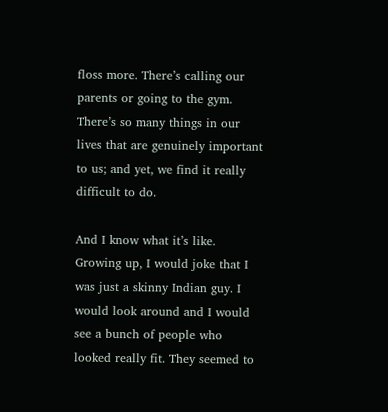floss more. There’s calling our parents or going to the gym. There’s so many things in our lives that are genuinely important to us; and yet, we find it really difficult to do.

And I know what it’s like. Growing up, I would joke that I was just a skinny Indian guy. I would look around and I would see a bunch of people who looked really fit. They seemed to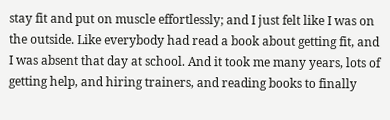stay fit and put on muscle effortlessly; and I just felt like I was on the outside. Like everybody had read a book about getting fit, and I was absent that day at school. And it took me many years, lots of getting help, and hiring trainers, and reading books to finally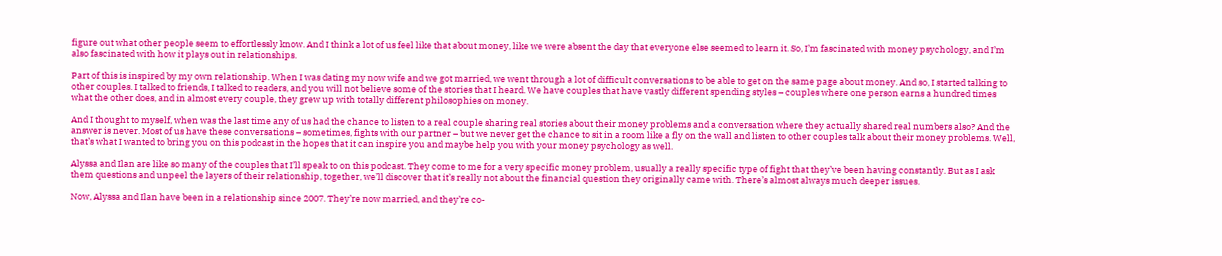figure out what other people seem to effortlessly know. And I think a lot of us feel like that about money, like we were absent the day that everyone else seemed to learn it. So, I’m fascinated with money psychology, and I’m also fascinated with how it plays out in relationships.

Part of this is inspired by my own relationship. When I was dating my now wife and we got married, we went through a lot of difficult conversations to be able to get on the same page about money. And so, I started talking to other couples. I talked to friends, I talked to readers, and you will not believe some of the stories that I heard. We have couples that have vastly different spending styles – couples where one person earns a hundred times what the other does, and in almost every couple, they grew up with totally different philosophies on money.

And I thought to myself, when was the last time any of us had the chance to listen to a real couple sharing real stories about their money problems and a conversation where they actually shared real numbers also? And the answer is never. Most of us have these conversations – sometimes, fights with our partner – but we never get the chance to sit in a room like a fly on the wall and listen to other couples talk about their money problems. Well, that’s what I wanted to bring you on this podcast in the hopes that it can inspire you and maybe help you with your money psychology as well.

Alyssa and Ilan are like so many of the couples that I’ll speak to on this podcast. They come to me for a very specific money problem, usually a really specific type of fight that they’ve been having constantly. But as I ask them questions and unpeel the layers of their relationship, together, we’ll discover that it’s really not about the financial question they originally came with. There’s almost always much deeper issues.

Now, Alyssa and Ilan have been in a relationship since 2007. They’re now married, and they’re co-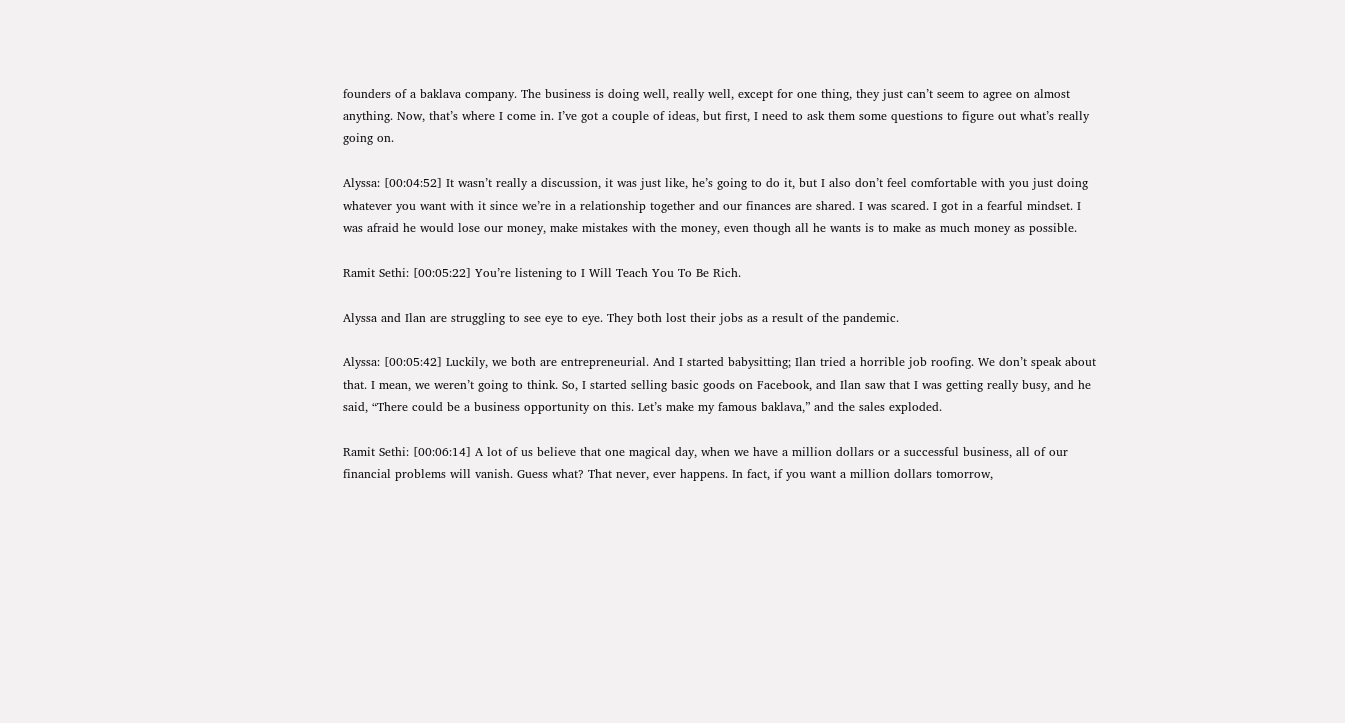founders of a baklava company. The business is doing well, really well, except for one thing, they just can’t seem to agree on almost anything. Now, that’s where I come in. I’ve got a couple of ideas, but first, I need to ask them some questions to figure out what’s really going on.

Alyssa: [00:04:52] It wasn’t really a discussion, it was just like, he’s going to do it, but I also don’t feel comfortable with you just doing whatever you want with it since we’re in a relationship together and our finances are shared. I was scared. I got in a fearful mindset. I was afraid he would lose our money, make mistakes with the money, even though all he wants is to make as much money as possible.

Ramit Sethi: [00:05:22] You’re listening to I Will Teach You To Be Rich.

Alyssa and Ilan are struggling to see eye to eye. They both lost their jobs as a result of the pandemic.

Alyssa: [00:05:42] Luckily, we both are entrepreneurial. And I started babysitting; Ilan tried a horrible job roofing. We don’t speak about that. I mean, we weren’t going to think. So, I started selling basic goods on Facebook, and Ilan saw that I was getting really busy, and he said, “There could be a business opportunity on this. Let’s make my famous baklava,” and the sales exploded.

Ramit Sethi: [00:06:14] A lot of us believe that one magical day, when we have a million dollars or a successful business, all of our financial problems will vanish. Guess what? That never, ever happens. In fact, if you want a million dollars tomorrow,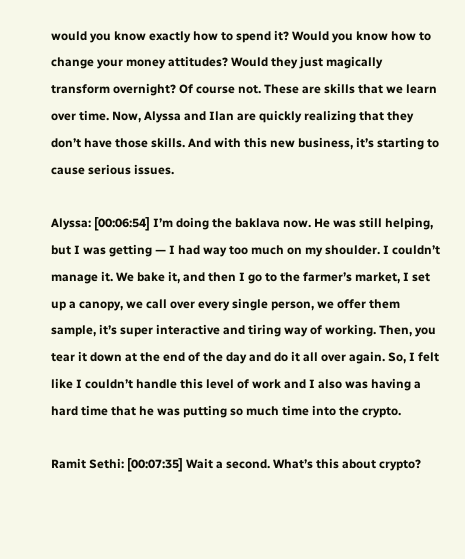would you know exactly how to spend it? Would you know how to change your money attitudes? Would they just magically transform overnight? Of course not. These are skills that we learn over time. Now, Alyssa and Ilan are quickly realizing that they don’t have those skills. And with this new business, it’s starting to cause serious issues.

Alyssa: [00:06:54] I’m doing the baklava now. He was still helping, but I was getting — I had way too much on my shoulder. I couldn’t manage it. We bake it, and then I go to the farmer’s market, I set up a canopy, we call over every single person, we offer them sample, it’s super interactive and tiring way of working. Then, you tear it down at the end of the day and do it all over again. So, I felt like I couldn’t handle this level of work and I also was having a hard time that he was putting so much time into the crypto.

Ramit Sethi: [00:07:35] Wait a second. What’s this about crypto?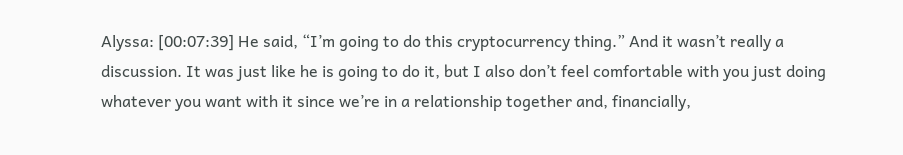Alyssa: [00:07:39] He said, “I’m going to do this cryptocurrency thing.” And it wasn’t really a discussion. It was just like he is going to do it, but I also don’t feel comfortable with you just doing whatever you want with it since we’re in a relationship together and, financially,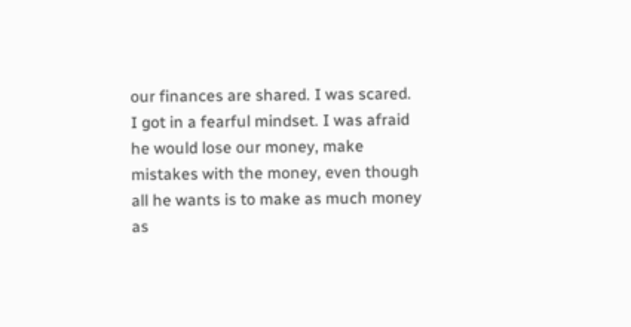our finances are shared. I was scared. I got in a fearful mindset. I was afraid he would lose our money, make mistakes with the money, even though all he wants is to make as much money as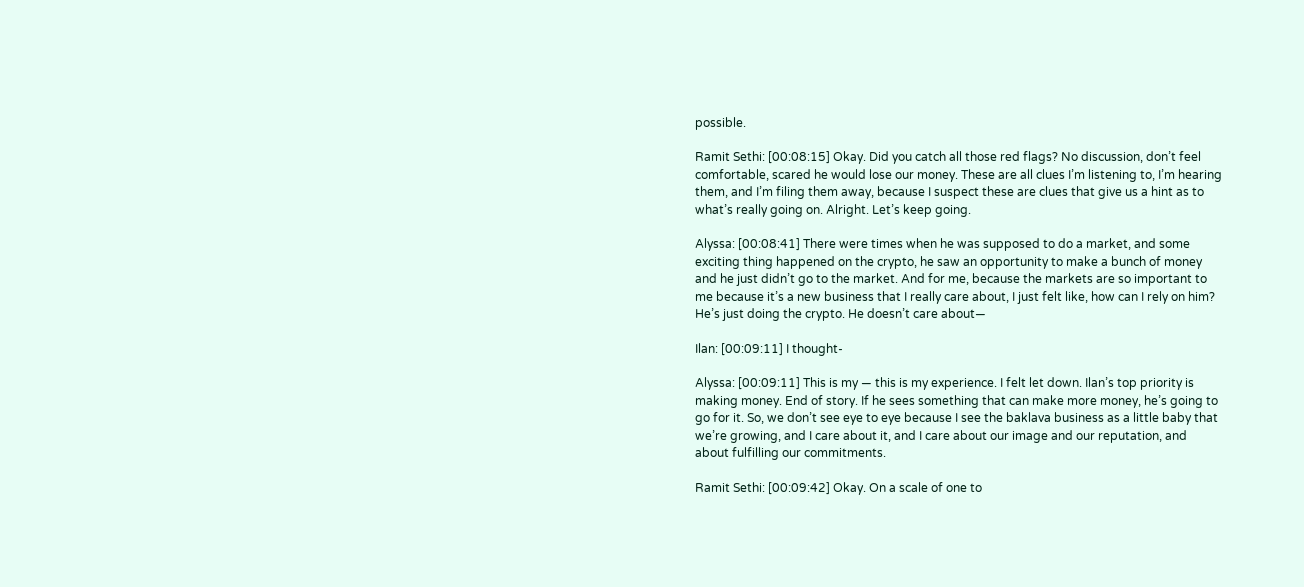possible.

Ramit Sethi: [00:08:15] Okay. Did you catch all those red flags? No discussion, don’t feel comfortable, scared he would lose our money. These are all clues I’m listening to, I’m hearing them, and I’m filing them away, because I suspect these are clues that give us a hint as to what’s really going on. Alright. Let’s keep going.

Alyssa: [00:08:41] There were times when he was supposed to do a market, and some exciting thing happened on the crypto, he saw an opportunity to make a bunch of money and he just didn’t go to the market. And for me, because the markets are so important to me because it’s a new business that I really care about, I just felt like, how can I rely on him? He’s just doing the crypto. He doesn’t care about—

Ilan: [00:09:11] I thought-

Alyssa: [00:09:11] This is my — this is my experience. I felt let down. Ilan’s top priority is making money. End of story. If he sees something that can make more money, he’s going to go for it. So, we don’t see eye to eye because I see the baklava business as a little baby that we’re growing, and I care about it, and I care about our image and our reputation, and about fulfilling our commitments.

Ramit Sethi: [00:09:42] Okay. On a scale of one to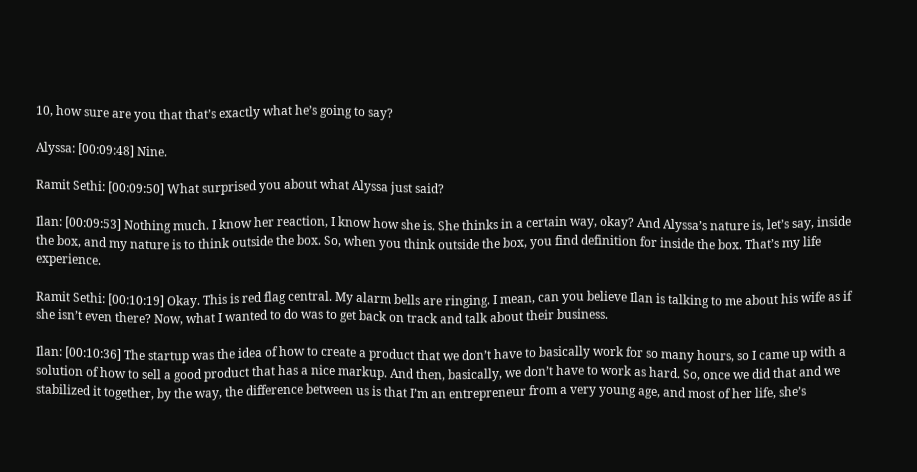10, how sure are you that that’s exactly what he’s going to say?

Alyssa: [00:09:48] Nine.

Ramit Sethi: [00:09:50] What surprised you about what Alyssa just said?

Ilan: [00:09:53] Nothing much. I know her reaction, I know how she is. She thinks in a certain way, okay? And Alyssa’s nature is, let’s say, inside the box, and my nature is to think outside the box. So, when you think outside the box, you find definition for inside the box. That’s my life experience.

Ramit Sethi: [00:10:19] Okay. This is red flag central. My alarm bells are ringing. I mean, can you believe Ilan is talking to me about his wife as if she isn’t even there? Now, what I wanted to do was to get back on track and talk about their business.

Ilan: [00:10:36] The startup was the idea of how to create a product that we don’t have to basically work for so many hours, so I came up with a solution of how to sell a good product that has a nice markup. And then, basically, we don’t have to work as hard. So, once we did that and we stabilized it together, by the way, the difference between us is that I’m an entrepreneur from a very young age, and most of her life, she’s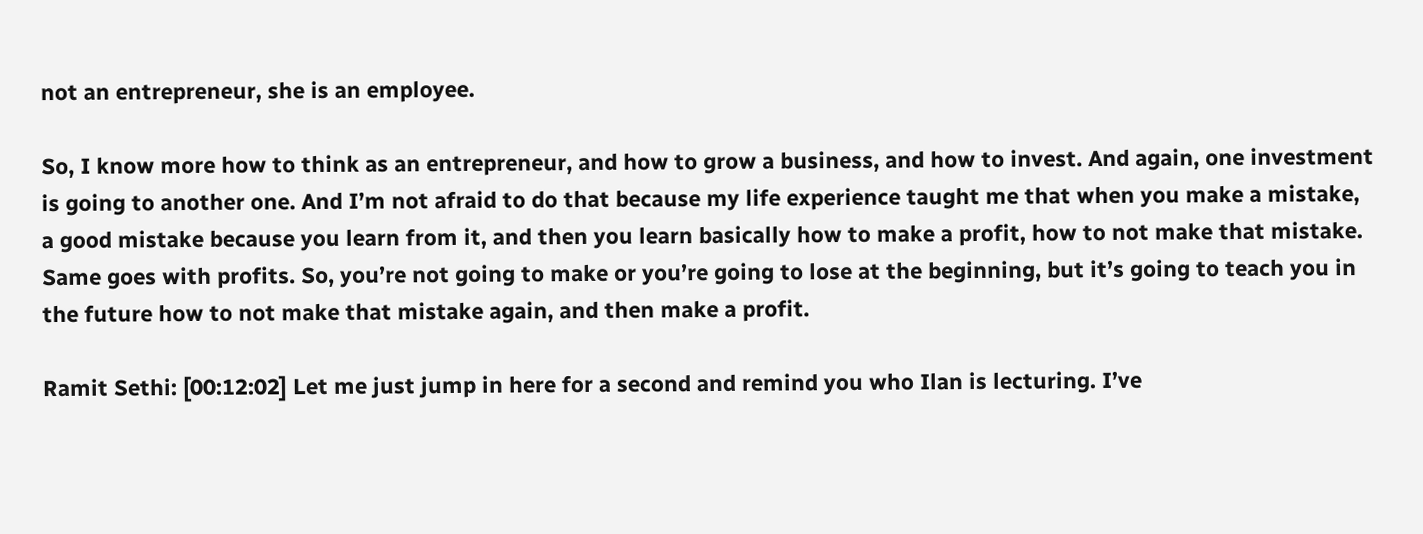not an entrepreneur, she is an employee.

So, I know more how to think as an entrepreneur, and how to grow a business, and how to invest. And again, one investment is going to another one. And I’m not afraid to do that because my life experience taught me that when you make a mistake, a good mistake because you learn from it, and then you learn basically how to make a profit, how to not make that mistake. Same goes with profits. So, you’re not going to make or you’re going to lose at the beginning, but it’s going to teach you in the future how to not make that mistake again, and then make a profit.

Ramit Sethi: [00:12:02] Let me just jump in here for a second and remind you who Ilan is lecturing. I’ve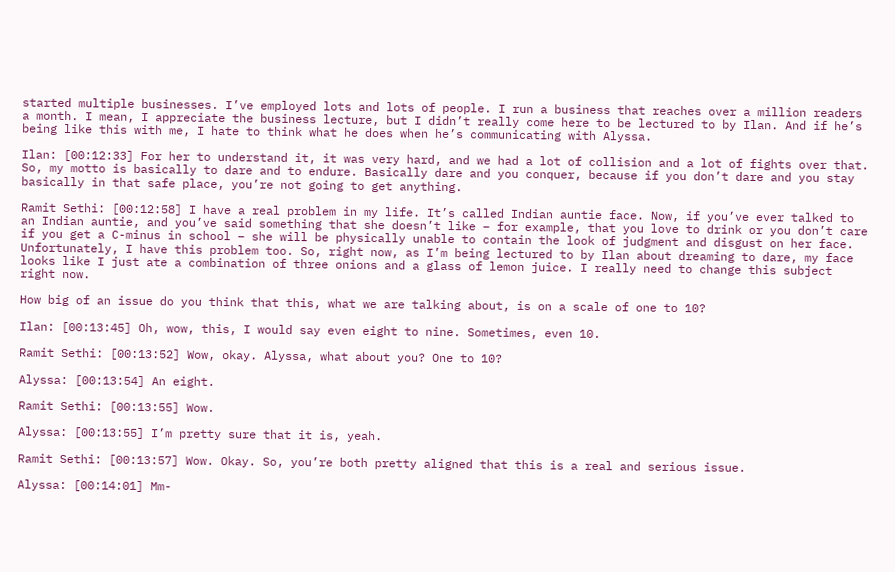started multiple businesses. I’ve employed lots and lots of people. I run a business that reaches over a million readers a month. I mean, I appreciate the business lecture, but I didn’t really come here to be lectured to by Ilan. And if he’s being like this with me, I hate to think what he does when he’s communicating with Alyssa.

Ilan: [00:12:33] For her to understand it, it was very hard, and we had a lot of collision and a lot of fights over that. So, my motto is basically to dare and to endure. Basically dare and you conquer, because if you don’t dare and you stay basically in that safe place, you’re not going to get anything.

Ramit Sethi: [00:12:58] I have a real problem in my life. It’s called Indian auntie face. Now, if you’ve ever talked to an Indian auntie, and you’ve said something that she doesn’t like – for example, that you love to drink or you don’t care if you get a C-minus in school – she will be physically unable to contain the look of judgment and disgust on her face. Unfortunately, I have this problem too. So, right now, as I’m being lectured to by Ilan about dreaming to dare, my face looks like I just ate a combination of three onions and a glass of lemon juice. I really need to change this subject right now.

How big of an issue do you think that this, what we are talking about, is on a scale of one to 10?

Ilan: [00:13:45] Oh, wow, this, I would say even eight to nine. Sometimes, even 10.

Ramit Sethi: [00:13:52] Wow, okay. Alyssa, what about you? One to 10?

Alyssa: [00:13:54] An eight.

Ramit Sethi: [00:13:55] Wow.

Alyssa: [00:13:55] I’m pretty sure that it is, yeah.

Ramit Sethi: [00:13:57] Wow. Okay. So, you’re both pretty aligned that this is a real and serious issue.

Alyssa: [00:14:01] Mm-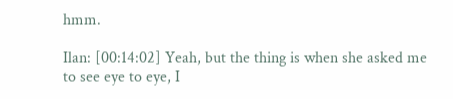hmm.

Ilan: [00:14:02] Yeah, but the thing is when she asked me to see eye to eye, I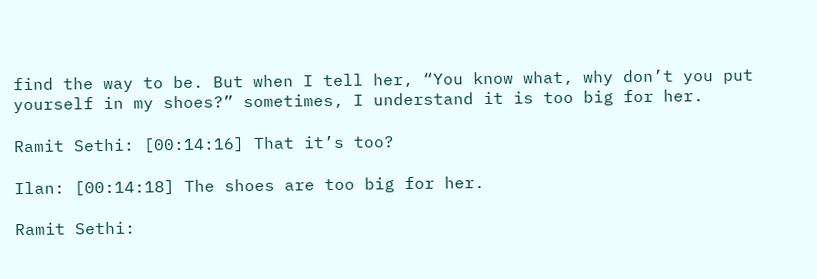find the way to be. But when I tell her, “You know what, why don’t you put yourself in my shoes?” sometimes, I understand it is too big for her.

Ramit Sethi: [00:14:16] That it’s too?

Ilan: [00:14:18] The shoes are too big for her.

Ramit Sethi: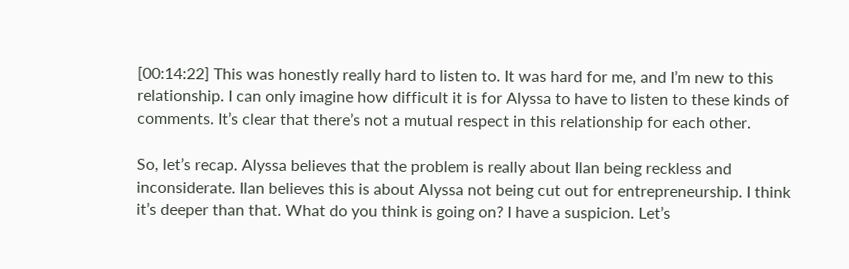[00:14:22] This was honestly really hard to listen to. It was hard for me, and I’m new to this relationship. I can only imagine how difficult it is for Alyssa to have to listen to these kinds of comments. It’s clear that there’s not a mutual respect in this relationship for each other.

So, let’s recap. Alyssa believes that the problem is really about Ilan being reckless and inconsiderate. Ilan believes this is about Alyssa not being cut out for entrepreneurship. I think it’s deeper than that. What do you think is going on? I have a suspicion. Let’s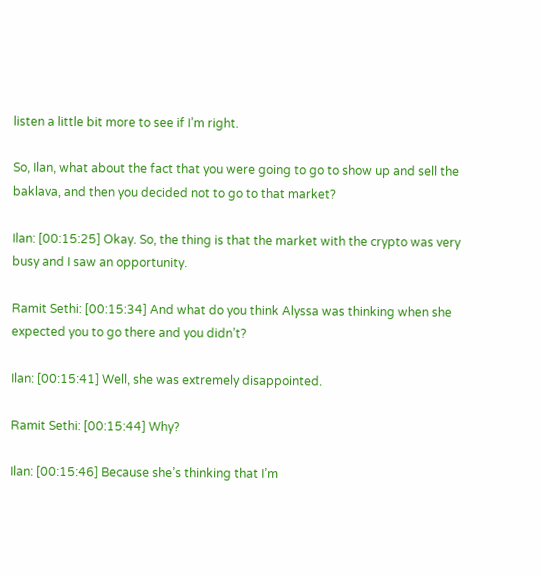listen a little bit more to see if I’m right.

So, Ilan, what about the fact that you were going to go to show up and sell the baklava, and then you decided not to go to that market?

Ilan: [00:15:25] Okay. So, the thing is that the market with the crypto was very busy and I saw an opportunity.

Ramit Sethi: [00:15:34] And what do you think Alyssa was thinking when she expected you to go there and you didn’t?

Ilan: [00:15:41] Well, she was extremely disappointed.

Ramit Sethi: [00:15:44] Why?

Ilan: [00:15:46] Because she’s thinking that I’m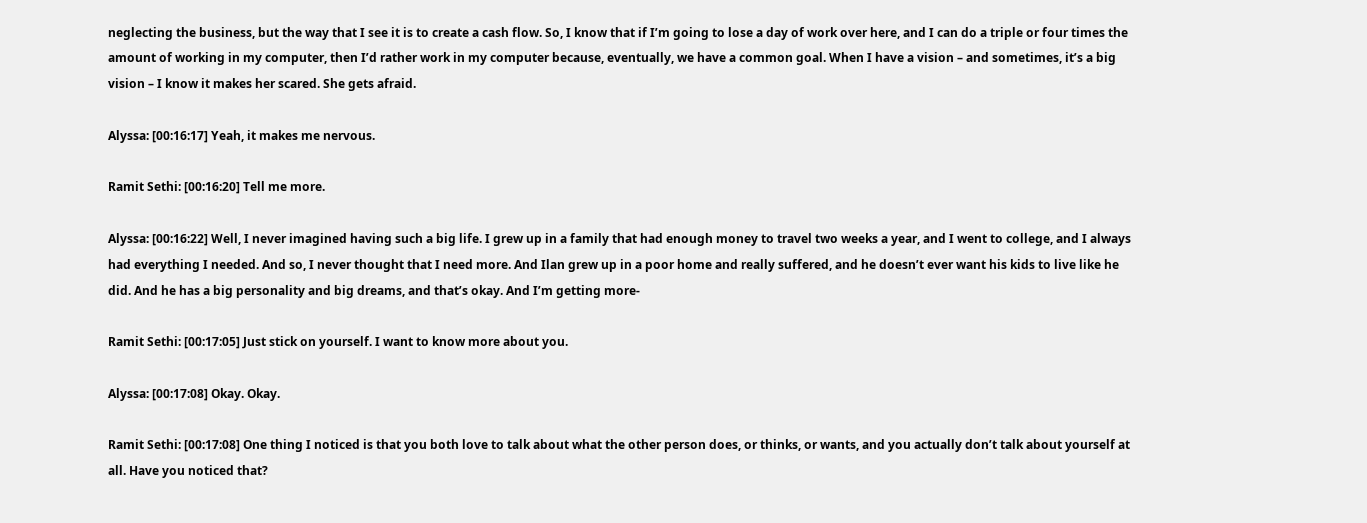neglecting the business, but the way that I see it is to create a cash flow. So, I know that if I’m going to lose a day of work over here, and I can do a triple or four times the amount of working in my computer, then I’d rather work in my computer because, eventually, we have a common goal. When I have a vision – and sometimes, it’s a big vision – I know it makes her scared. She gets afraid.

Alyssa: [00:16:17] Yeah, it makes me nervous.

Ramit Sethi: [00:16:20] Tell me more.

Alyssa: [00:16:22] Well, I never imagined having such a big life. I grew up in a family that had enough money to travel two weeks a year, and I went to college, and I always had everything I needed. And so, I never thought that I need more. And Ilan grew up in a poor home and really suffered, and he doesn’t ever want his kids to live like he did. And he has a big personality and big dreams, and that’s okay. And I’m getting more-

Ramit Sethi: [00:17:05] Just stick on yourself. I want to know more about you.

Alyssa: [00:17:08] Okay. Okay.

Ramit Sethi: [00:17:08] One thing I noticed is that you both love to talk about what the other person does, or thinks, or wants, and you actually don’t talk about yourself at all. Have you noticed that?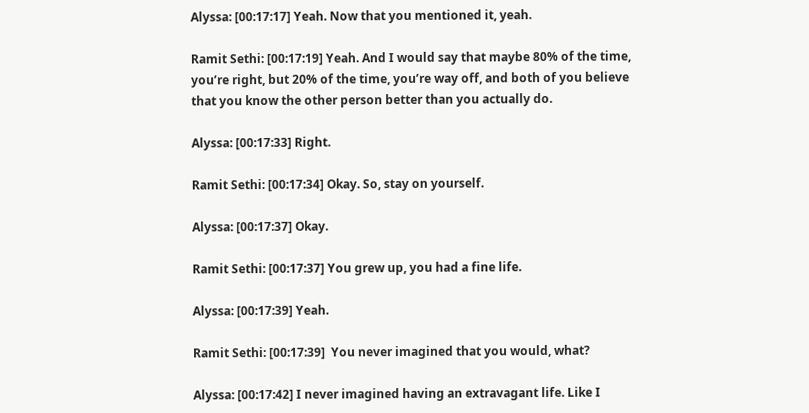Alyssa: [00:17:17] Yeah. Now that you mentioned it, yeah.

Ramit Sethi: [00:17:19] Yeah. And I would say that maybe 80% of the time, you’re right, but 20% of the time, you’re way off, and both of you believe that you know the other person better than you actually do.

Alyssa: [00:17:33] Right.

Ramit Sethi: [00:17:34] Okay. So, stay on yourself.

Alyssa: [00:17:37] Okay.

Ramit Sethi: [00:17:37] You grew up, you had a fine life.

Alyssa: [00:17:39] Yeah.

Ramit Sethi: [00:17:39]  You never imagined that you would, what?

Alyssa: [00:17:42] I never imagined having an extravagant life. Like I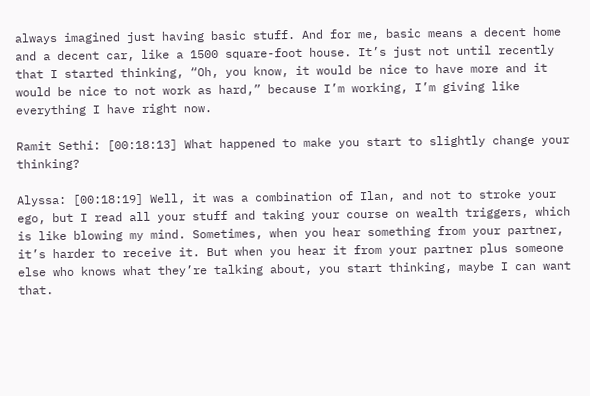always imagined just having basic stuff. And for me, basic means a decent home and a decent car, like a 1500 square-foot house. It’s just not until recently that I started thinking, “Oh, you know, it would be nice to have more and it would be nice to not work as hard,” because I’m working, I’m giving like everything I have right now.

Ramit Sethi: [00:18:13] What happened to make you start to slightly change your thinking?

Alyssa: [00:18:19] Well, it was a combination of Ilan, and not to stroke your ego, but I read all your stuff and taking your course on wealth triggers, which is like blowing my mind. Sometimes, when you hear something from your partner, it’s harder to receive it. But when you hear it from your partner plus someone else who knows what they’re talking about, you start thinking, maybe I can want that.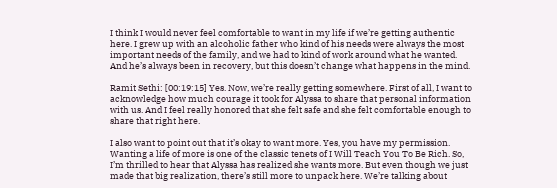I think I would never feel comfortable to want in my life if we’re getting authentic here. I grew up with an alcoholic father who kind of his needs were always the most important needs of the family, and we had to kind of work around what he wanted. And he’s always been in recovery, but this doesn’t change what happens in the mind.

Ramit Sethi: [00:19:15] Yes. Now, we’re really getting somewhere. First of all, I want to acknowledge how much courage it took for Alyssa to share that personal information with us. And I feel really honored that she felt safe and she felt comfortable enough to share that right here.

I also want to point out that it’s okay to want more. Yes, you have my permission. Wanting a life of more is one of the classic tenets of I Will Teach You To Be Rich. So, I’m thrilled to hear that Alyssa has realized she wants more. But even though we just made that big realization, there’s still more to unpack here. We’re talking about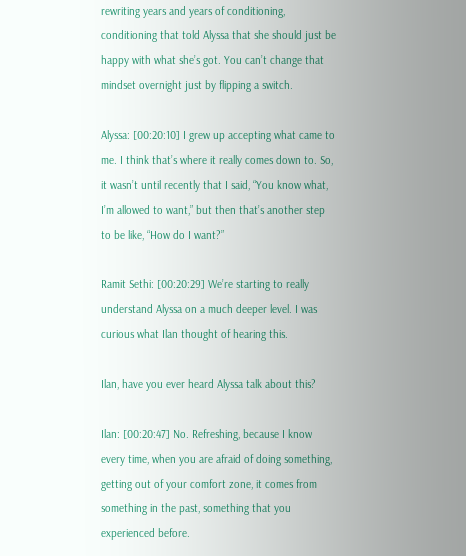rewriting years and years of conditioning, conditioning that told Alyssa that she should just be happy with what she’s got. You can’t change that mindset overnight just by flipping a switch.

Alyssa: [00:20:10] I grew up accepting what came to me. I think that’s where it really comes down to. So, it wasn’t until recently that I said, “You know what, I’m allowed to want,” but then that’s another step to be like, “How do I want?”

Ramit Sethi: [00:20:29] We’re starting to really understand Alyssa on a much deeper level. I was curious what Ilan thought of hearing this.

Ilan, have you ever heard Alyssa talk about this?

Ilan: [00:20:47] No. Refreshing, because I know every time, when you are afraid of doing something, getting out of your comfort zone, it comes from something in the past, something that you experienced before.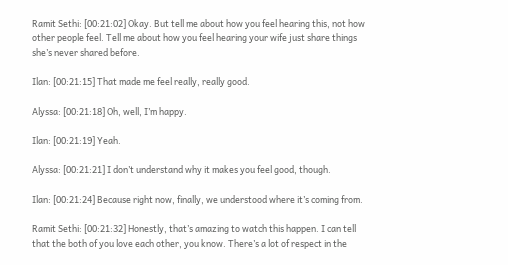Ramit Sethi: [00:21:02] Okay. But tell me about how you feel hearing this, not how other people feel. Tell me about how you feel hearing your wife just share things she’s never shared before.

Ilan: [00:21:15] That made me feel really, really good.

Alyssa: [00:21:18] Oh, well, I’m happy.

Ilan: [00:21:19] Yeah.

Alyssa: [00:21:21] I don’t understand why it makes you feel good, though.

Ilan: [00:21:24] Because right now, finally, we understood where it’s coming from.

Ramit Sethi: [00:21:32] Honestly, that’s amazing to watch this happen. I can tell that the both of you love each other, you know. There’s a lot of respect in the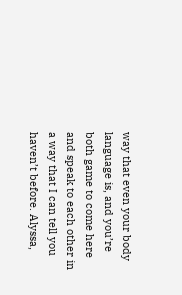way that even your body language is, and you’re both game to come here and speak to each other in a way that I can tell you haven’t before. Alyssa,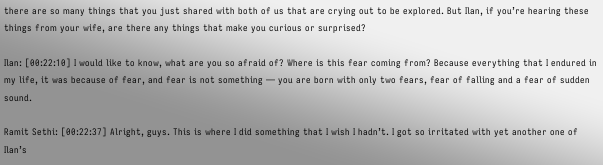there are so many things that you just shared with both of us that are crying out to be explored. But Ilan, if you’re hearing these things from your wife, are there any things that make you curious or surprised?

Ilan: [00:22:10] I would like to know, what are you so afraid of? Where is this fear coming from? Because everything that I endured in my life, it was because of fear, and fear is not something — you are born with only two fears, fear of falling and a fear of sudden sound.

Ramit Sethi: [00:22:37] Alright, guys. This is where I did something that I wish I hadn’t. I got so irritated with yet another one of Ilan’s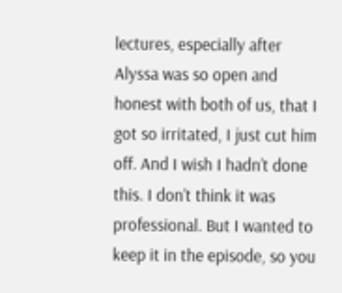lectures, especially after Alyssa was so open and honest with both of us, that I got so irritated, I just cut him off. And I wish I hadn’t done this. I don’t think it was professional. But I wanted to keep it in the episode, so you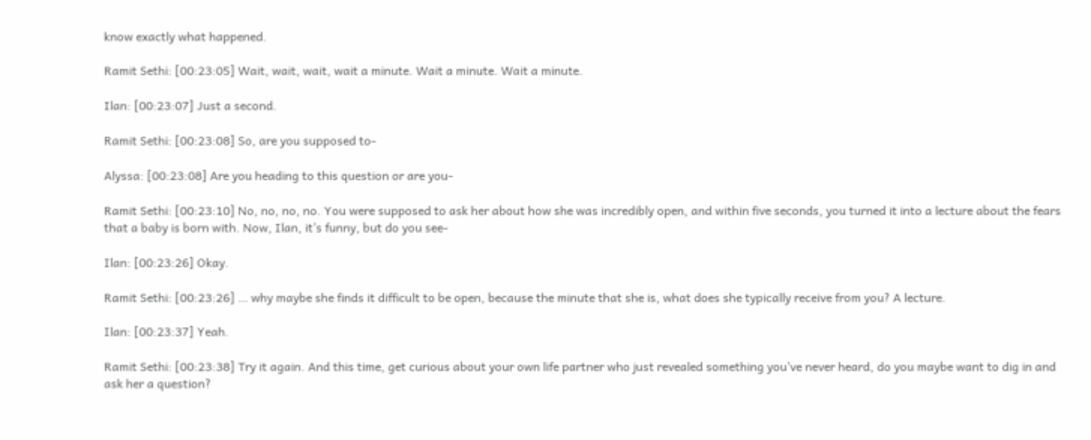know exactly what happened.

Ramit Sethi: [00:23:05] Wait, wait, wait, wait a minute. Wait a minute. Wait a minute.

Ilan: [00:23:07] Just a second.

Ramit Sethi: [00:23:08] So, are you supposed to-

Alyssa: [00:23:08] Are you heading to this question or are you-

Ramit Sethi: [00:23:10] No, no, no, no. You were supposed to ask her about how she was incredibly open, and within five seconds, you turned it into a lecture about the fears that a baby is born with. Now, Ilan, it’s funny, but do you see-

Ilan: [00:23:26] Okay.

Ramit Sethi: [00:23:26] … why maybe she finds it difficult to be open, because the minute that she is, what does she typically receive from you? A lecture.

Ilan: [00:23:37] Yeah.

Ramit Sethi: [00:23:38] Try it again. And this time, get curious about your own life partner who just revealed something you’ve never heard, do you maybe want to dig in and ask her a question?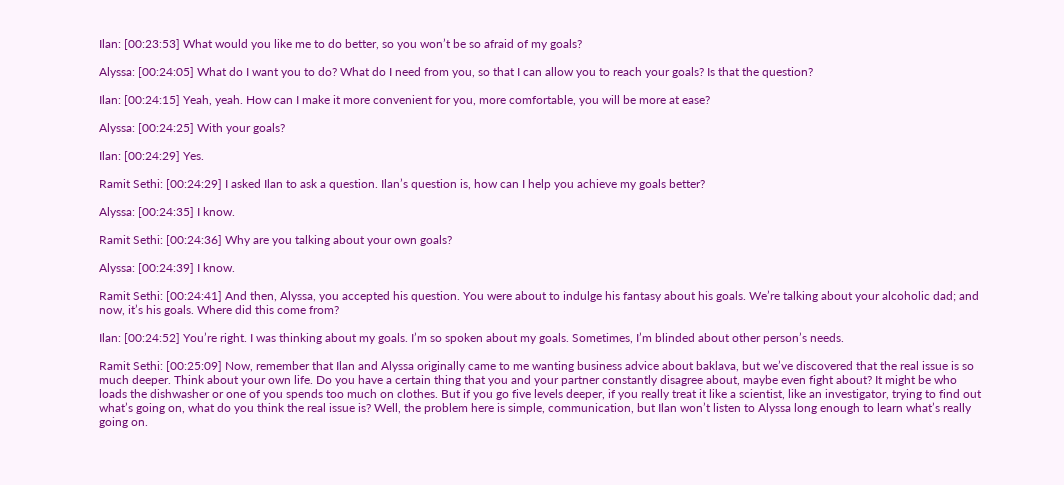Ilan: [00:23:53] What would you like me to do better, so you won’t be so afraid of my goals?

Alyssa: [00:24:05] What do I want you to do? What do I need from you, so that I can allow you to reach your goals? Is that the question?

Ilan: [00:24:15] Yeah, yeah. How can I make it more convenient for you, more comfortable, you will be more at ease?

Alyssa: [00:24:25] With your goals?

Ilan: [00:24:29] Yes.

Ramit Sethi: [00:24:29] I asked Ilan to ask a question. Ilan’s question is, how can I help you achieve my goals better?

Alyssa: [00:24:35] I know.

Ramit Sethi: [00:24:36] Why are you talking about your own goals?

Alyssa: [00:24:39] I know.

Ramit Sethi: [00:24:41] And then, Alyssa, you accepted his question. You were about to indulge his fantasy about his goals. We’re talking about your alcoholic dad; and now, it’s his goals. Where did this come from?

Ilan: [00:24:52] You’re right. I was thinking about my goals. I’m so spoken about my goals. Sometimes, I’m blinded about other person’s needs.

Ramit Sethi: [00:25:09] Now, remember that Ilan and Alyssa originally came to me wanting business advice about baklava, but we’ve discovered that the real issue is so much deeper. Think about your own life. Do you have a certain thing that you and your partner constantly disagree about, maybe even fight about? It might be who loads the dishwasher or one of you spends too much on clothes. But if you go five levels deeper, if you really treat it like a scientist, like an investigator, trying to find out what’s going on, what do you think the real issue is? Well, the problem here is simple, communication, but Ilan won’t listen to Alyssa long enough to learn what’s really going on.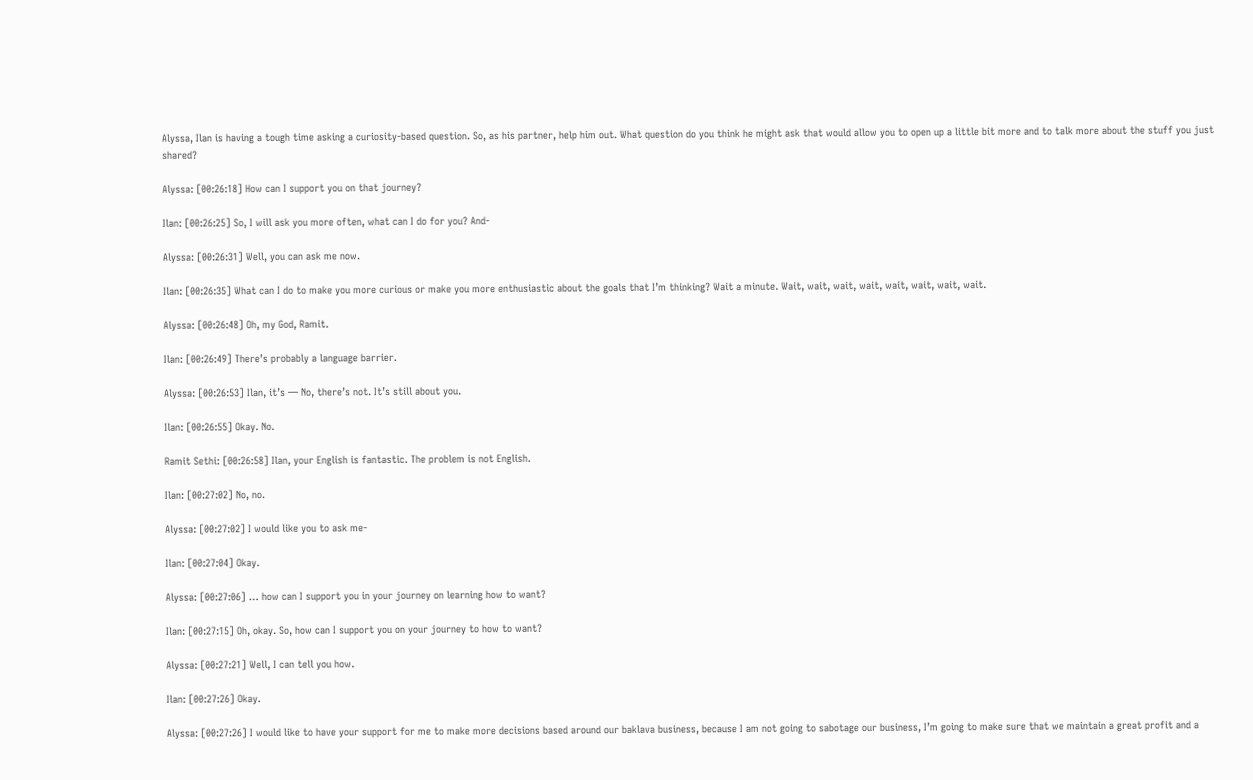Alyssa, Ilan is having a tough time asking a curiosity-based question. So, as his partner, help him out. What question do you think he might ask that would allow you to open up a little bit more and to talk more about the stuff you just shared?

Alyssa: [00:26:18] How can I support you on that journey?

Ilan: [00:26:25] So, I will ask you more often, what can I do for you? And-

Alyssa: [00:26:31] Well, you can ask me now.

Ilan: [00:26:35] What can I do to make you more curious or make you more enthusiastic about the goals that I’m thinking? Wait a minute. Wait, wait, wait, wait, wait, wait, wait, wait.

Alyssa: [00:26:48] Oh, my God, Ramit.

Ilan: [00:26:49] There’s probably a language barrier.

Alyssa: [00:26:53] Ilan, it’s — No, there’s not. It’s still about you.

Ilan: [00:26:55] Okay. No.

Ramit Sethi: [00:26:58] Ilan, your English is fantastic. The problem is not English.

Ilan: [00:27:02] No, no.

Alyssa: [00:27:02] I would like you to ask me-

Ilan: [00:27:04] Okay.

Alyssa: [00:27:06] … how can I support you in your journey on learning how to want?

Ilan: [00:27:15] Oh, okay. So, how can I support you on your journey to how to want?

Alyssa: [00:27:21] Well, I can tell you how.

Ilan: [00:27:26] Okay.

Alyssa: [00:27:26] I would like to have your support for me to make more decisions based around our baklava business, because I am not going to sabotage our business, I’m going to make sure that we maintain a great profit and a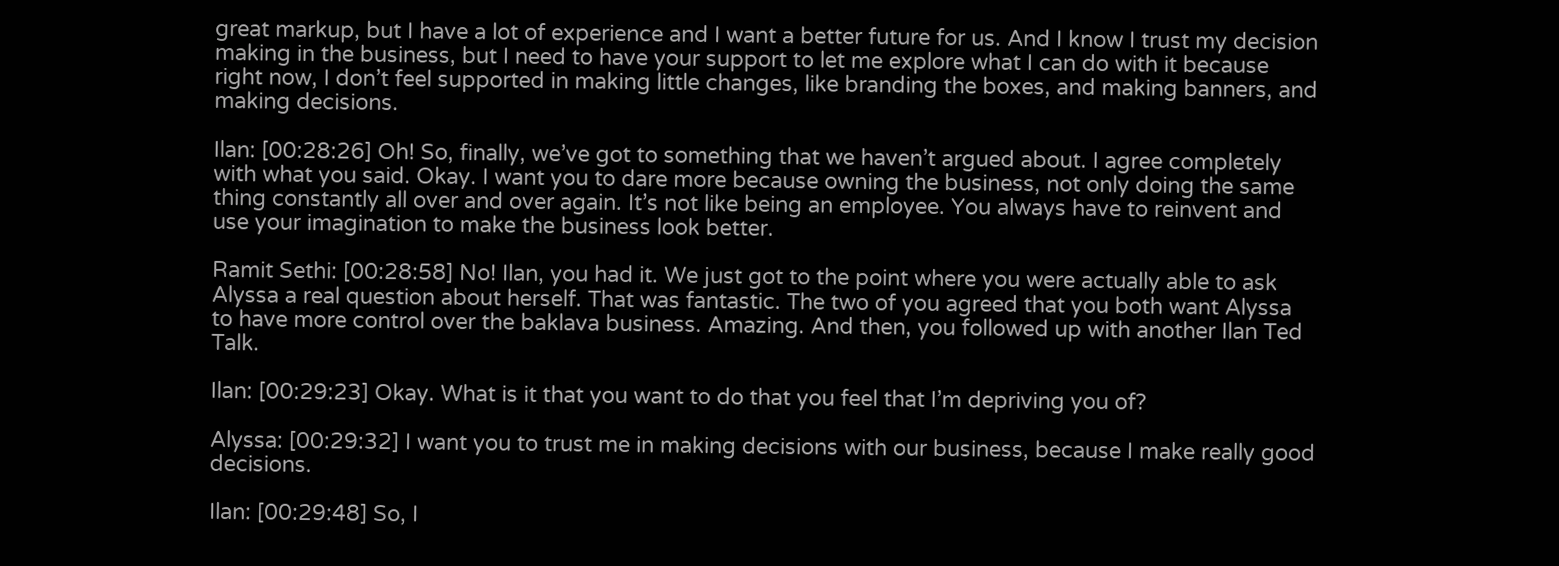great markup, but I have a lot of experience and I want a better future for us. And I know I trust my decision making in the business, but I need to have your support to let me explore what I can do with it because right now, I don’t feel supported in making little changes, like branding the boxes, and making banners, and making decisions.

Ilan: [00:28:26] Oh! So, finally, we’ve got to something that we haven’t argued about. I agree completely with what you said. Okay. I want you to dare more because owning the business, not only doing the same thing constantly all over and over again. It’s not like being an employee. You always have to reinvent and use your imagination to make the business look better.

Ramit Sethi: [00:28:58] No! Ilan, you had it. We just got to the point where you were actually able to ask Alyssa a real question about herself. That was fantastic. The two of you agreed that you both want Alyssa to have more control over the baklava business. Amazing. And then, you followed up with another Ilan Ted Talk.

Ilan: [00:29:23] Okay. What is it that you want to do that you feel that I’m depriving you of?

Alyssa: [00:29:32] I want you to trust me in making decisions with our business, because I make really good decisions.

Ilan: [00:29:48] So, I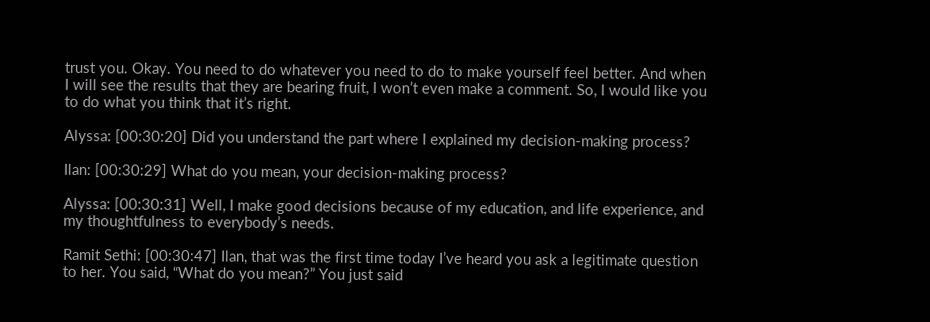trust you. Okay. You need to do whatever you need to do to make yourself feel better. And when I will see the results that they are bearing fruit, I won’t even make a comment. So, I would like you to do what you think that it’s right.

Alyssa: [00:30:20] Did you understand the part where I explained my decision-making process?

Ilan: [00:30:29] What do you mean, your decision-making process?

Alyssa: [00:30:31] Well, I make good decisions because of my education, and life experience, and my thoughtfulness to everybody’s needs.

Ramit Sethi: [00:30:47] Ilan, that was the first time today I’ve heard you ask a legitimate question to her. You said, “What do you mean?” You just said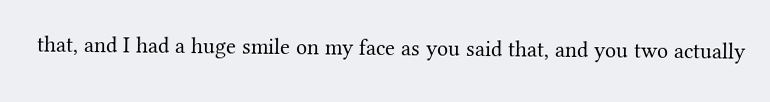that, and I had a huge smile on my face as you said that, and you two actually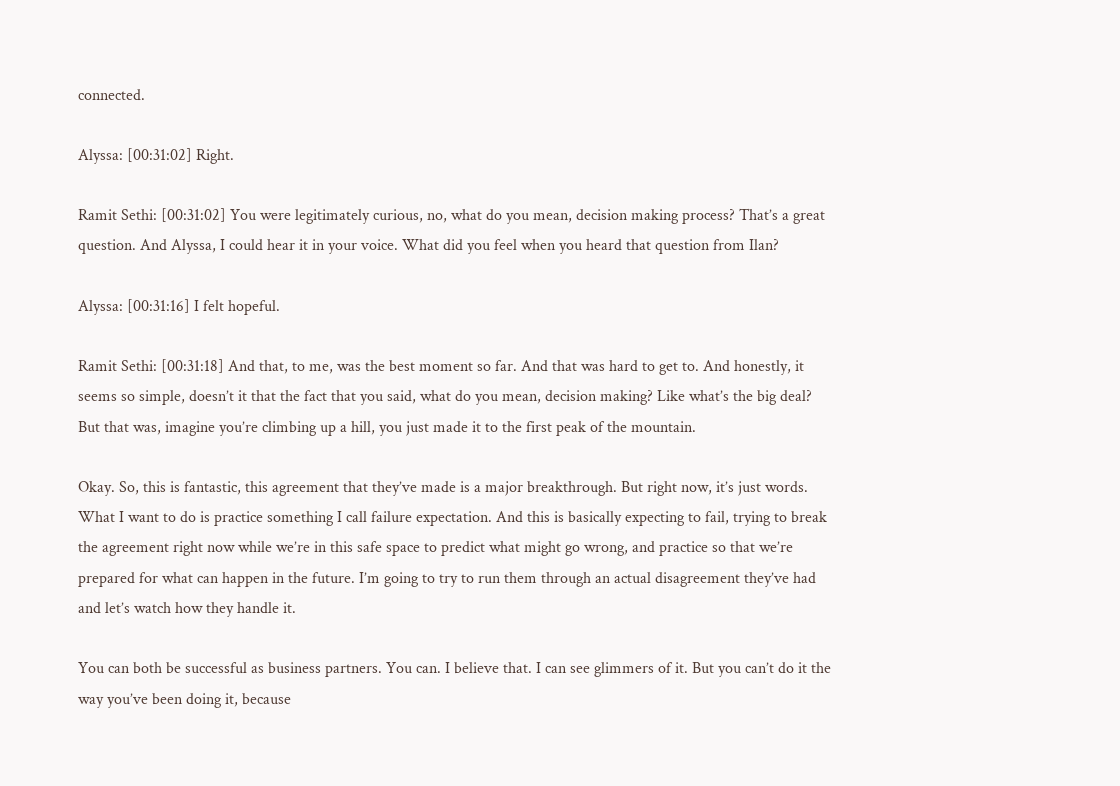connected.

Alyssa: [00:31:02] Right.

Ramit Sethi: [00:31:02] You were legitimately curious, no, what do you mean, decision making process? That’s a great question. And Alyssa, I could hear it in your voice. What did you feel when you heard that question from Ilan?

Alyssa: [00:31:16] I felt hopeful.

Ramit Sethi: [00:31:18] And that, to me, was the best moment so far. And that was hard to get to. And honestly, it seems so simple, doesn’t it that the fact that you said, what do you mean, decision making? Like what’s the big deal? But that was, imagine you’re climbing up a hill, you just made it to the first peak of the mountain.

Okay. So, this is fantastic, this agreement that they’ve made is a major breakthrough. But right now, it’s just words. What I want to do is practice something I call failure expectation. And this is basically expecting to fail, trying to break the agreement right now while we’re in this safe space to predict what might go wrong, and practice so that we’re prepared for what can happen in the future. I’m going to try to run them through an actual disagreement they’ve had and let’s watch how they handle it.

You can both be successful as business partners. You can. I believe that. I can see glimmers of it. But you can’t do it the way you’ve been doing it, because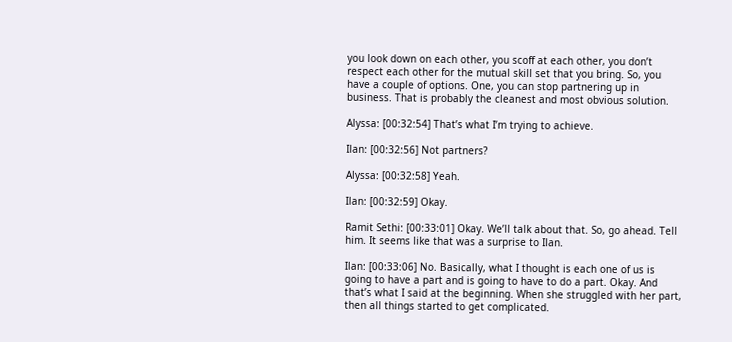you look down on each other, you scoff at each other, you don’t respect each other for the mutual skill set that you bring. So, you have a couple of options. One, you can stop partnering up in business. That is probably the cleanest and most obvious solution.

Alyssa: [00:32:54] That’s what I’m trying to achieve.

Ilan: [00:32:56] Not partners?

Alyssa: [00:32:58] Yeah.

Ilan: [00:32:59] Okay.

Ramit Sethi: [00:33:01] Okay. We’ll talk about that. So, go ahead. Tell him. It seems like that was a surprise to Ilan.

Ilan: [00:33:06] No. Basically, what I thought is each one of us is going to have a part and is going to have to do a part. Okay. And that’s what I said at the beginning. When she struggled with her part, then all things started to get complicated.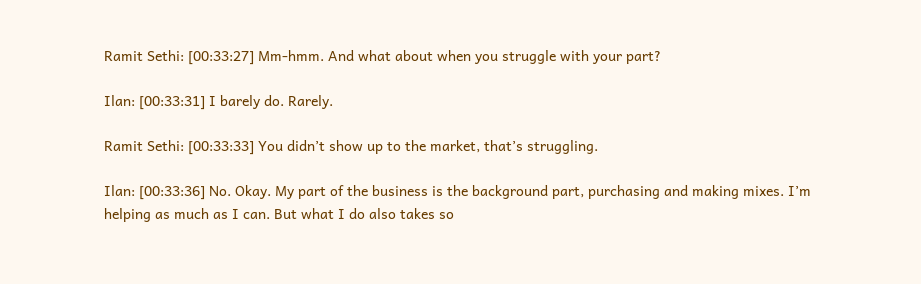Ramit Sethi: [00:33:27] Mm-hmm. And what about when you struggle with your part?

Ilan: [00:33:31] I barely do. Rarely.

Ramit Sethi: [00:33:33] You didn’t show up to the market, that’s struggling.

Ilan: [00:33:36] No. Okay. My part of the business is the background part, purchasing and making mixes. I’m helping as much as I can. But what I do also takes so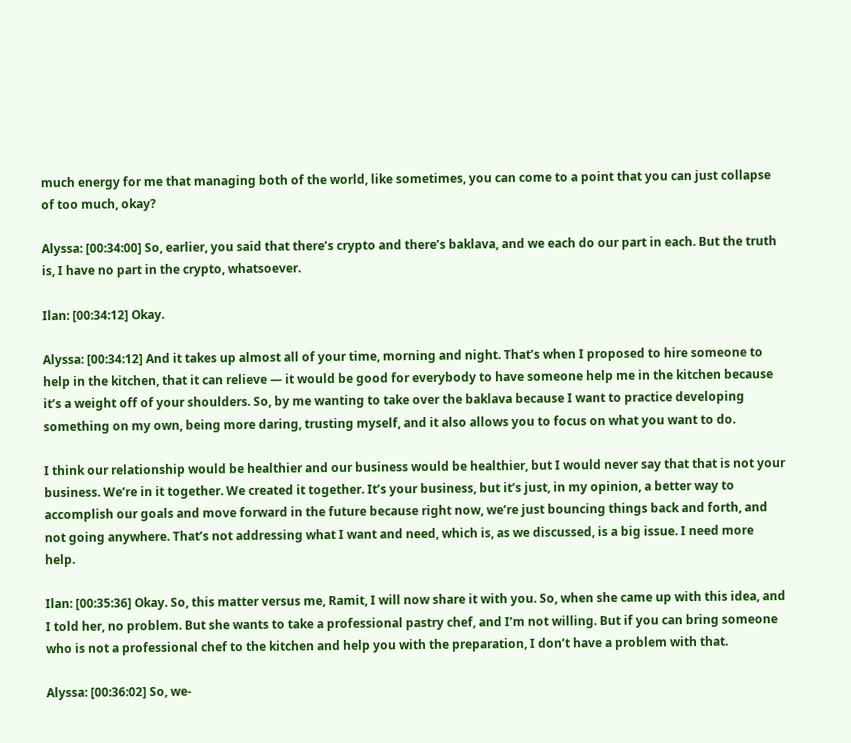much energy for me that managing both of the world, like sometimes, you can come to a point that you can just collapse of too much, okay?

Alyssa: [00:34:00] So, earlier, you said that there’s crypto and there’s baklava, and we each do our part in each. But the truth is, I have no part in the crypto, whatsoever.

Ilan: [00:34:12] Okay.

Alyssa: [00:34:12] And it takes up almost all of your time, morning and night. That’s when I proposed to hire someone to help in the kitchen, that it can relieve — it would be good for everybody to have someone help me in the kitchen because it’s a weight off of your shoulders. So, by me wanting to take over the baklava because I want to practice developing something on my own, being more daring, trusting myself, and it also allows you to focus on what you want to do.

I think our relationship would be healthier and our business would be healthier, but I would never say that that is not your business. We’re in it together. We created it together. It’s your business, but it’s just, in my opinion, a better way to accomplish our goals and move forward in the future because right now, we’re just bouncing things back and forth, and not going anywhere. That’s not addressing what I want and need, which is, as we discussed, is a big issue. I need more help.

Ilan: [00:35:36] Okay. So, this matter versus me, Ramit, I will now share it with you. So, when she came up with this idea, and I told her, no problem. But she wants to take a professional pastry chef, and I’m not willing. But if you can bring someone who is not a professional chef to the kitchen and help you with the preparation, I don’t have a problem with that.

Alyssa: [00:36:02] So, we-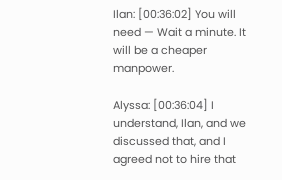Ilan: [00:36:02] You will need — Wait a minute. It will be a cheaper manpower.

Alyssa: [00:36:04] I understand, Ilan, and we discussed that, and I agreed not to hire that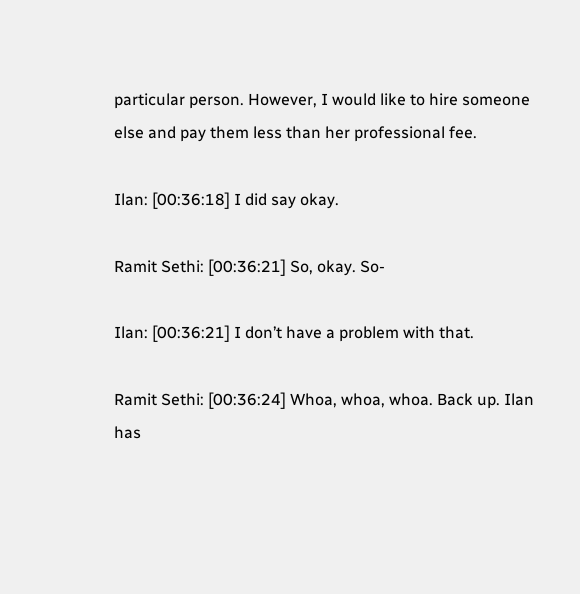particular person. However, I would like to hire someone else and pay them less than her professional fee.

Ilan: [00:36:18] I did say okay.

Ramit Sethi: [00:36:21] So, okay. So-

Ilan: [00:36:21] I don’t have a problem with that.

Ramit Sethi: [00:36:24] Whoa, whoa, whoa. Back up. Ilan has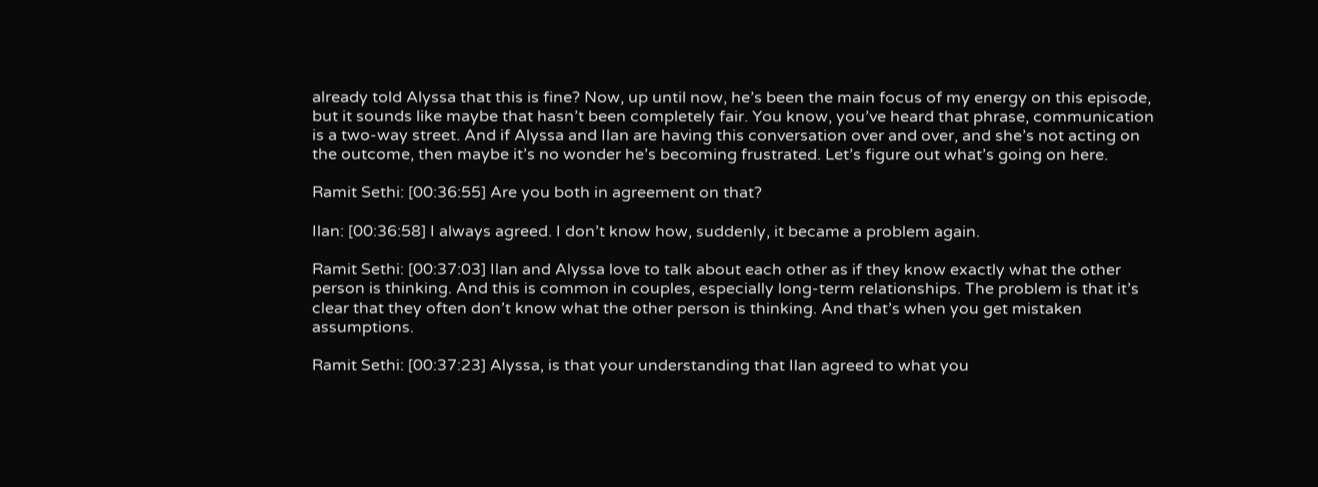already told Alyssa that this is fine? Now, up until now, he’s been the main focus of my energy on this episode, but it sounds like maybe that hasn’t been completely fair. You know, you’ve heard that phrase, communication is a two-way street. And if Alyssa and Ilan are having this conversation over and over, and she’s not acting on the outcome, then maybe it’s no wonder he’s becoming frustrated. Let’s figure out what’s going on here.

Ramit Sethi: [00:36:55] Are you both in agreement on that?

Ilan: [00:36:58] I always agreed. I don’t know how, suddenly, it became a problem again.

Ramit Sethi: [00:37:03] Ilan and Alyssa love to talk about each other as if they know exactly what the other person is thinking. And this is common in couples, especially long-term relationships. The problem is that it’s clear that they often don’t know what the other person is thinking. And that’s when you get mistaken assumptions.

Ramit Sethi: [00:37:23] Alyssa, is that your understanding that Ilan agreed to what you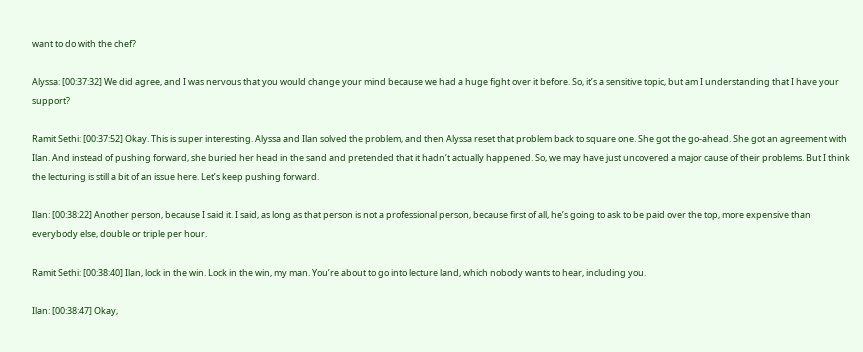want to do with the chef?

Alyssa: [00:37:32] We did agree, and I was nervous that you would change your mind because we had a huge fight over it before. So, it’s a sensitive topic, but am I understanding that I have your support?

Ramit Sethi: [00:37:52] Okay. This is super interesting. Alyssa and Ilan solved the problem, and then Alyssa reset that problem back to square one. She got the go-ahead. She got an agreement with Ilan. And instead of pushing forward, she buried her head in the sand and pretended that it hadn’t actually happened. So, we may have just uncovered a major cause of their problems. But I think the lecturing is still a bit of an issue here. Let’s keep pushing forward.

Ilan: [00:38:22] Another person, because I said it. I said, as long as that person is not a professional person, because first of all, he’s going to ask to be paid over the top, more expensive than everybody else, double or triple per hour.

Ramit Sethi: [00:38:40] Ilan, lock in the win. Lock in the win, my man. You’re about to go into lecture land, which nobody wants to hear, including you.

Ilan: [00:38:47] Okay,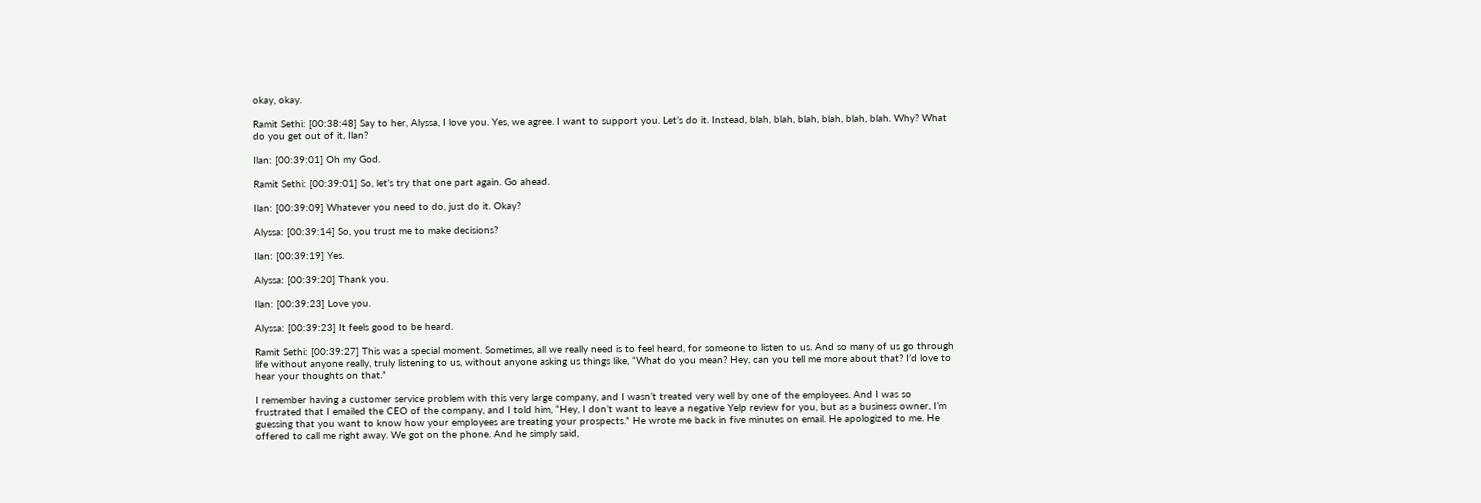okay, okay.

Ramit Sethi: [00:38:48] Say to her, Alyssa, I love you. Yes, we agree. I want to support you. Let’s do it. Instead, blah, blah, blah, blah, blah, blah. Why? What do you get out of it, Ilan?

Ilan: [00:39:01] Oh my God.

Ramit Sethi: [00:39:01] So, let’s try that one part again. Go ahead.

Ilan: [00:39:09] Whatever you need to do, just do it. Okay?

Alyssa: [00:39:14] So, you trust me to make decisions?

Ilan: [00:39:19] Yes.

Alyssa: [00:39:20] Thank you.

Ilan: [00:39:23] Love you.

Alyssa: [00:39:23] It feels good to be heard.

Ramit Sethi: [00:39:27] This was a special moment. Sometimes, all we really need is to feel heard, for someone to listen to us. And so many of us go through life without anyone really, truly listening to us, without anyone asking us things like, “What do you mean? Hey, can you tell me more about that? I’d love to hear your thoughts on that.”

I remember having a customer service problem with this very large company, and I wasn’t treated very well by one of the employees. And I was so frustrated that I emailed the CEO of the company, and I told him, “Hey, I don’t want to leave a negative Yelp review for you, but as a business owner, I’m guessing that you want to know how your employees are treating your prospects.” He wrote me back in five minutes on email. He apologized to me. He offered to call me right away. We got on the phone. And he simply said,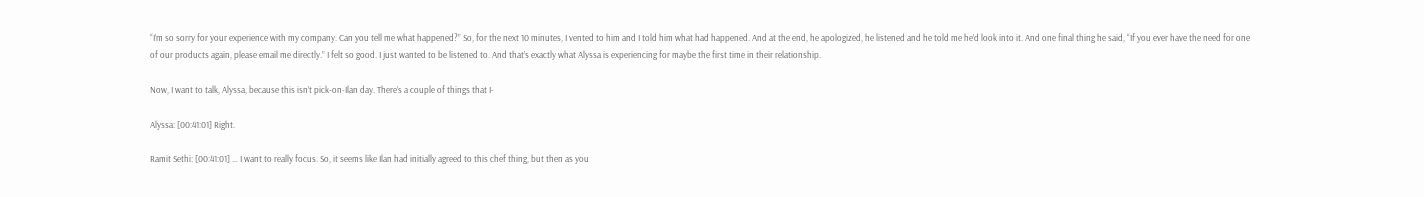“I’m so sorry for your experience with my company. Can you tell me what happened?” So, for the next 10 minutes, I vented to him and I told him what had happened. And at the end, he apologized, he listened and he told me he’d look into it. And one final thing he said, “If you ever have the need for one of our products again, please email me directly.” I felt so good. I just wanted to be listened to. And that’s exactly what Alyssa is experiencing for maybe the first time in their relationship.

Now, I want to talk, Alyssa, because this isn’t pick-on-Ilan day. There’s a couple of things that I-

Alyssa: [00:41:01] Right.

Ramit Sethi: [00:41:01] … I want to really focus. So, it seems like Ilan had initially agreed to this chef thing, but then as you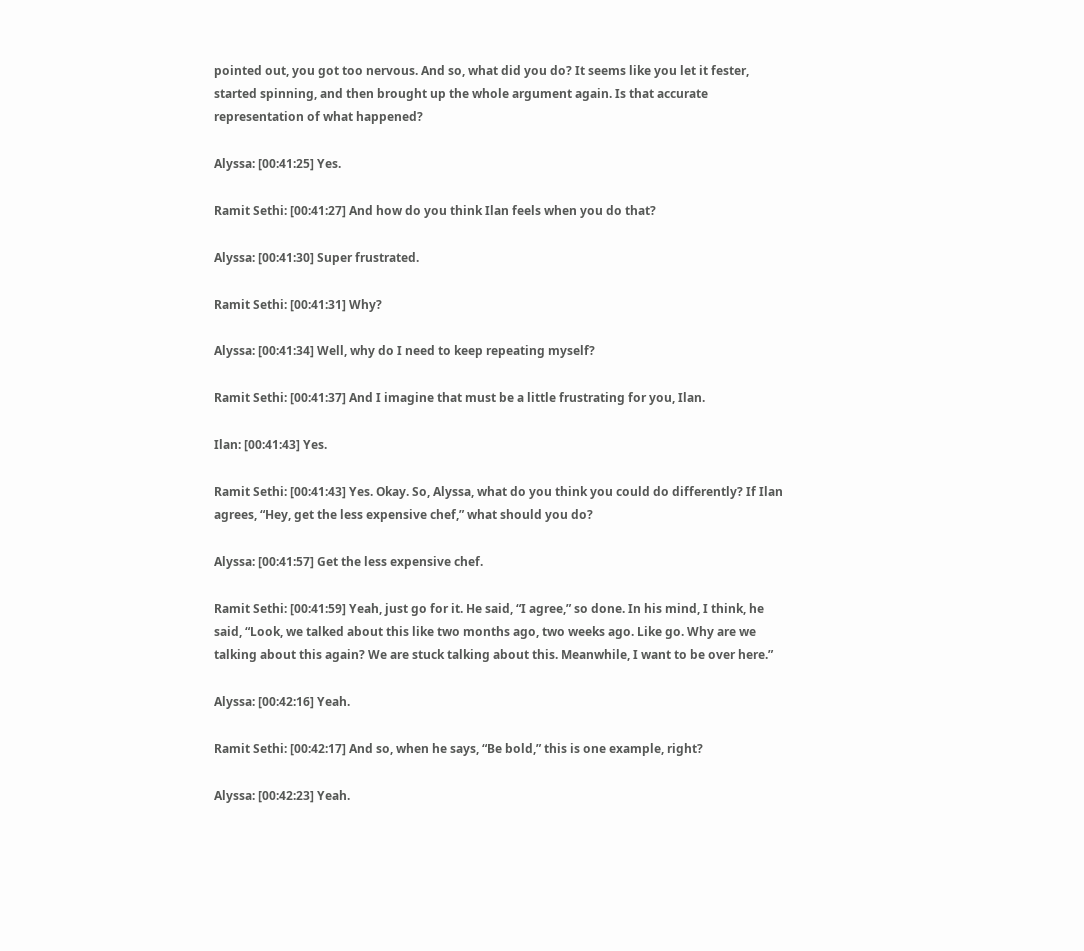pointed out, you got too nervous. And so, what did you do? It seems like you let it fester, started spinning, and then brought up the whole argument again. Is that accurate representation of what happened?

Alyssa: [00:41:25] Yes.

Ramit Sethi: [00:41:27] And how do you think Ilan feels when you do that?

Alyssa: [00:41:30] Super frustrated.

Ramit Sethi: [00:41:31] Why?

Alyssa: [00:41:34] Well, why do I need to keep repeating myself?

Ramit Sethi: [00:41:37] And I imagine that must be a little frustrating for you, Ilan.

Ilan: [00:41:43] Yes.

Ramit Sethi: [00:41:43] Yes. Okay. So, Alyssa, what do you think you could do differently? If Ilan agrees, “Hey, get the less expensive chef,” what should you do?

Alyssa: [00:41:57] Get the less expensive chef.

Ramit Sethi: [00:41:59] Yeah, just go for it. He said, “I agree,” so done. In his mind, I think, he said, “Look, we talked about this like two months ago, two weeks ago. Like go. Why are we talking about this again? We are stuck talking about this. Meanwhile, I want to be over here.”

Alyssa: [00:42:16] Yeah.

Ramit Sethi: [00:42:17] And so, when he says, “Be bold,” this is one example, right?

Alyssa: [00:42:23] Yeah.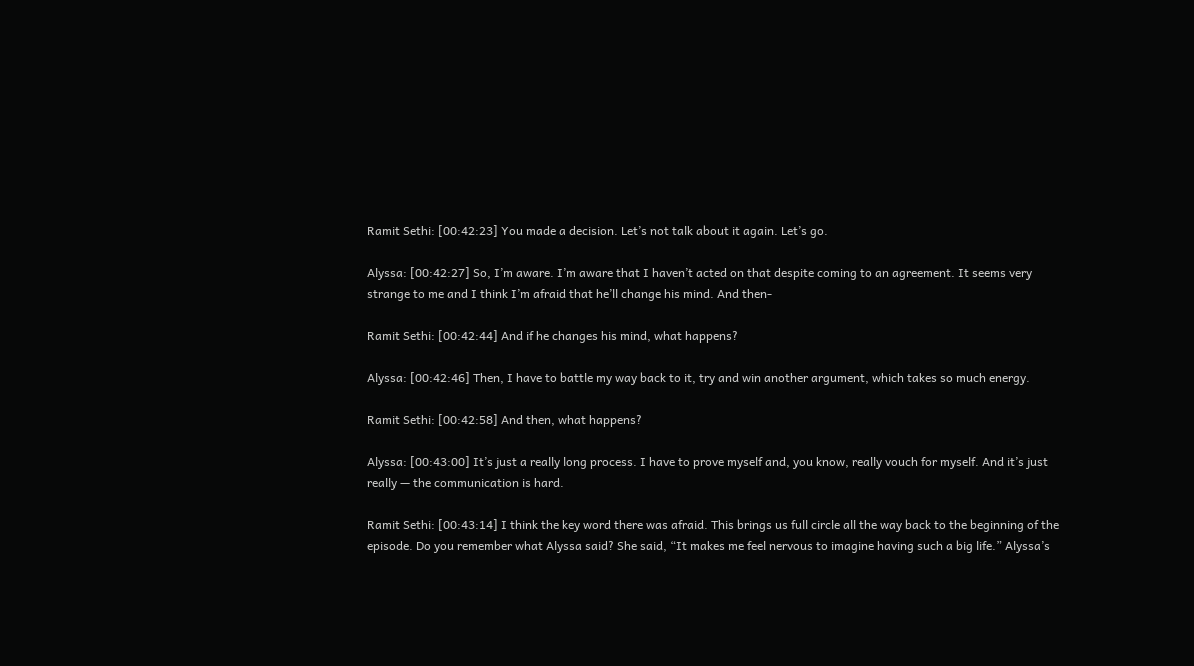Ramit Sethi: [00:42:23] You made a decision. Let’s not talk about it again. Let’s go.

Alyssa: [00:42:27] So, I’m aware. I’m aware that I haven’t acted on that despite coming to an agreement. It seems very strange to me and I think I’m afraid that he’ll change his mind. And then-

Ramit Sethi: [00:42:44] And if he changes his mind, what happens?

Alyssa: [00:42:46] Then, I have to battle my way back to it, try and win another argument, which takes so much energy.

Ramit Sethi: [00:42:58] And then, what happens?

Alyssa: [00:43:00] It’s just a really long process. I have to prove myself and, you know, really vouch for myself. And it’s just really — the communication is hard.

Ramit Sethi: [00:43:14] I think the key word there was afraid. This brings us full circle all the way back to the beginning of the episode. Do you remember what Alyssa said? She said, “It makes me feel nervous to imagine having such a big life.” Alyssa’s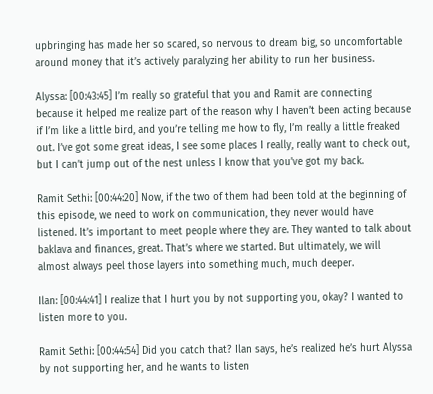upbringing has made her so scared, so nervous to dream big, so uncomfortable around money that it’s actively paralyzing her ability to run her business.

Alyssa: [00:43:45] I’m really so grateful that you and Ramit are connecting because it helped me realize part of the reason why I haven’t been acting because if I’m like a little bird, and you’re telling me how to fly, I’m really a little freaked out. I’ve got some great ideas, I see some places I really, really want to check out, but I can’t jump out of the nest unless I know that you’ve got my back.

Ramit Sethi: [00:44:20] Now, if the two of them had been told at the beginning of this episode, we need to work on communication, they never would have listened. It’s important to meet people where they are. They wanted to talk about baklava and finances, great. That’s where we started. But ultimately, we will almost always peel those layers into something much, much deeper.

Ilan: [00:44:41] I realize that I hurt you by not supporting you, okay? I wanted to listen more to you.

Ramit Sethi: [00:44:54] Did you catch that? Ilan says, he’s realized he’s hurt Alyssa by not supporting her, and he wants to listen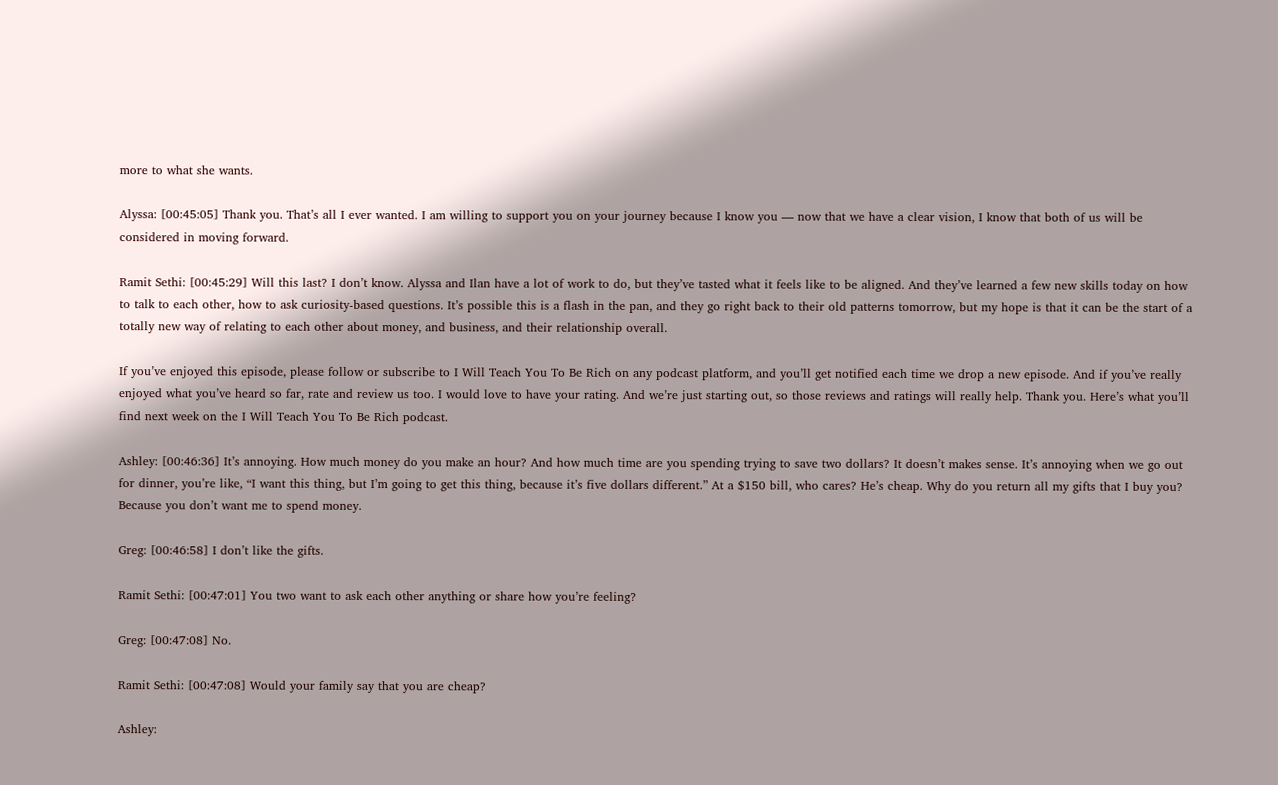more to what she wants.

Alyssa: [00:45:05] Thank you. That’s all I ever wanted. I am willing to support you on your journey because I know you — now that we have a clear vision, I know that both of us will be considered in moving forward.

Ramit Sethi: [00:45:29] Will this last? I don’t know. Alyssa and Ilan have a lot of work to do, but they’ve tasted what it feels like to be aligned. And they’ve learned a few new skills today on how to talk to each other, how to ask curiosity-based questions. It’s possible this is a flash in the pan, and they go right back to their old patterns tomorrow, but my hope is that it can be the start of a totally new way of relating to each other about money, and business, and their relationship overall.

If you’ve enjoyed this episode, please follow or subscribe to I Will Teach You To Be Rich on any podcast platform, and you’ll get notified each time we drop a new episode. And if you’ve really enjoyed what you’ve heard so far, rate and review us too. I would love to have your rating. And we’re just starting out, so those reviews and ratings will really help. Thank you. Here’s what you’ll find next week on the I Will Teach You To Be Rich podcast.

Ashley: [00:46:36] It’s annoying. How much money do you make an hour? And how much time are you spending trying to save two dollars? It doesn’t makes sense. It’s annoying when we go out for dinner, you’re like, “I want this thing, but I’m going to get this thing, because it’s five dollars different.” At a $150 bill, who cares? He’s cheap. Why do you return all my gifts that I buy you? Because you don’t want me to spend money.

Greg: [00:46:58] I don’t like the gifts.

Ramit Sethi: [00:47:01] You two want to ask each other anything or share how you’re feeling?

Greg: [00:47:08] No.

Ramit Sethi: [00:47:08] Would your family say that you are cheap?

Ashley: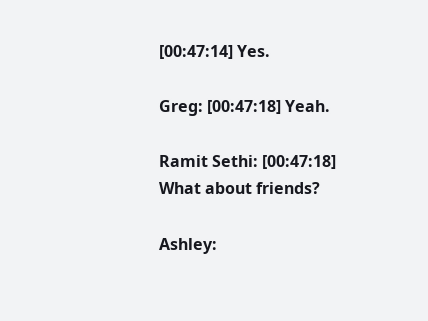[00:47:14] Yes.

Greg: [00:47:18] Yeah.

Ramit Sethi: [00:47:18] What about friends?

Ashley: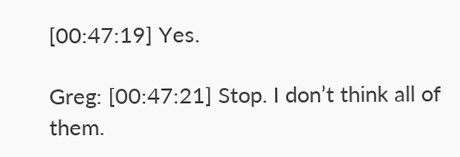[00:47:19] Yes.

Greg: [00:47:21] Stop. I don’t think all of them.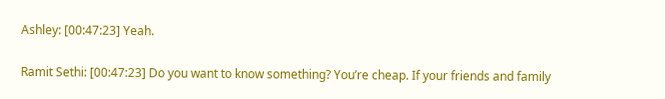Ashley: [00:47:23] Yeah.

Ramit Sethi: [00:47:23] Do you want to know something? You’re cheap. If your friends and family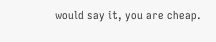would say it, you are cheap.